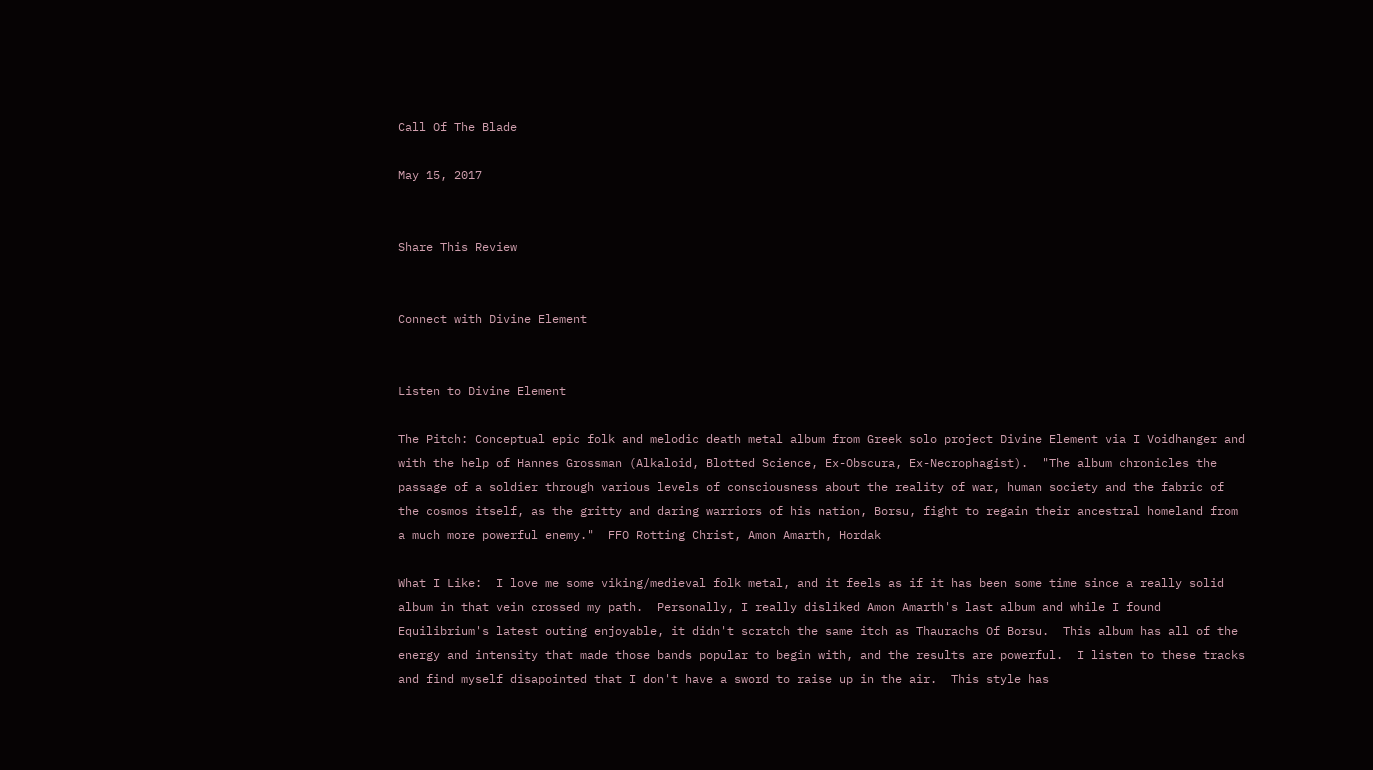Call Of The Blade

May 15, 2017


Share This Review


Connect with Divine Element


Listen to Divine Element

The Pitch: Conceptual epic folk and melodic death metal album from Greek solo project Divine Element via I Voidhanger and with the help of Hannes Grossman (Alkaloid, Blotted Science, Ex-Obscura, Ex-Necrophagist).  "The album chronicles the passage of a soldier through various levels of consciousness about the reality of war, human society and the fabric of the cosmos itself, as the gritty and daring warriors of his nation, Borsu, fight to regain their ancestral homeland from a much more powerful enemy."  FFO Rotting Christ, Amon Amarth, Hordak

What I Like:  I love me some viking/medieval folk metal, and it feels as if it has been some time since a really solid album in that vein crossed my path.  Personally, I really disliked Amon Amarth's last album and while I found Equilibrium's latest outing enjoyable, it didn't scratch the same itch as Thaurachs Of Borsu.  This album has all of the energy and intensity that made those bands popular to begin with, and the results are powerful.  I listen to these tracks and find myself disapointed that I don't have a sword to raise up in the air.  This style has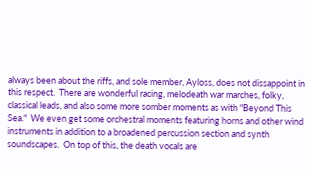always been about the riffs, and sole member, Ayloss, does not dissappoint in this respect.  There are wonderful racing, melodeath war marches, folky, classical leads, and also some more somber moments as with "Beyond This Sea."  We even get some orchestral moments featuring horns and other wind instruments in addition to a broadened percussion section and synth soundscapes.  On top of this, the death vocals are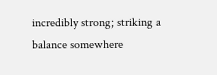incredibly strong; striking a balance somewhere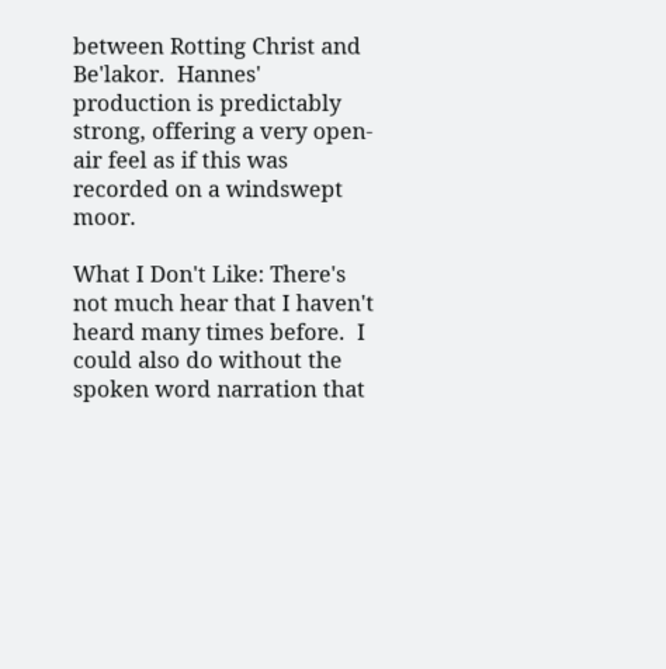between Rotting Christ and Be'lakor.  Hannes' production is predictably strong, offering a very open-air feel as if this was recorded on a windswept moor.

What I Don't Like: There's not much hear that I haven't heard many times before.  I could also do without the spoken word narration that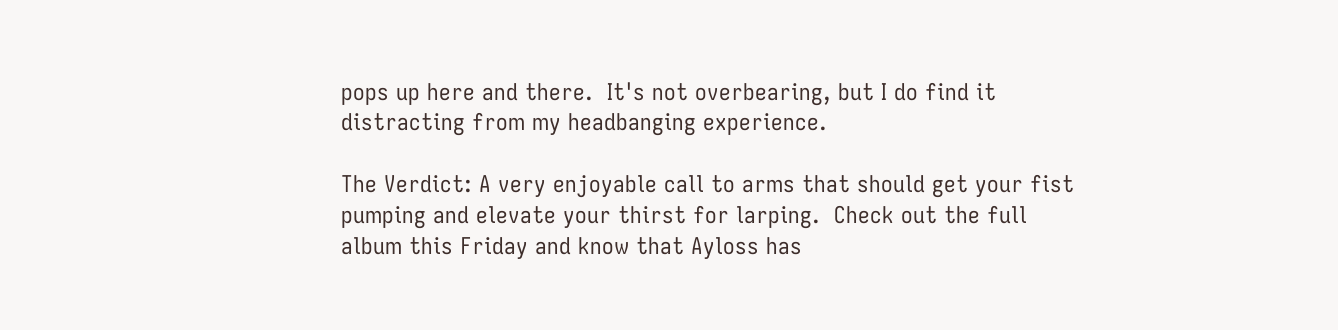pops up here and there.  It's not overbearing, but I do find it distracting from my headbanging experience.

The Verdict: A very enjoyable call to arms that should get your fist pumping and elevate your thirst for larping.  Check out the full album this Friday and know that Ayloss has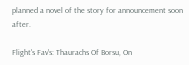planned a novel of the story for announcement soon after.

Flight's Fav's: Thaurachs Of Borsu, On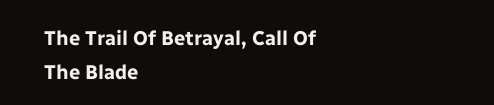The Trail Of Betrayal, Call Of The Blade